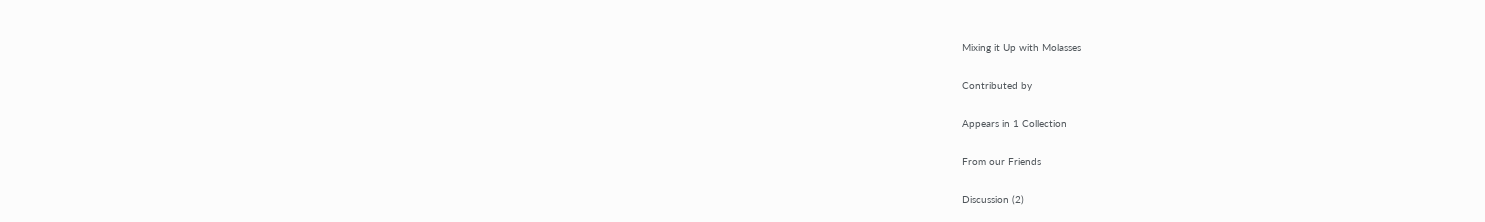Mixing it Up with Molasses

Contributed by

Appears in 1 Collection

From our Friends

Discussion (2)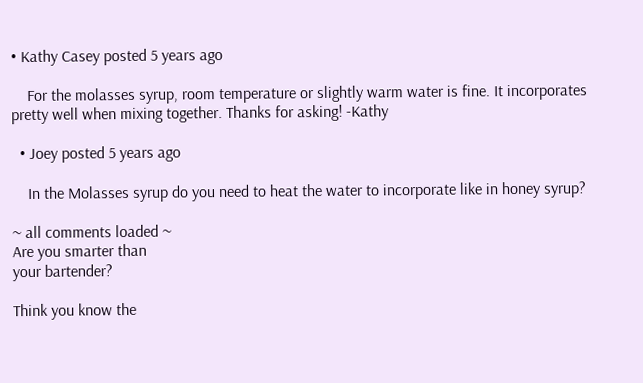• Kathy Casey posted 5 years ago

    For the molasses syrup, room temperature or slightly warm water is fine. It incorporates pretty well when mixing together. Thanks for asking! -Kathy

  • Joey posted 5 years ago

    In the Molasses syrup do you need to heat the water to incorporate like in honey syrup?

~ all comments loaded ~
Are you smarter than
your bartender?

Think you know the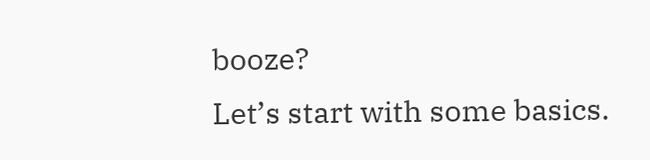booze?
Let’s start with some basics.